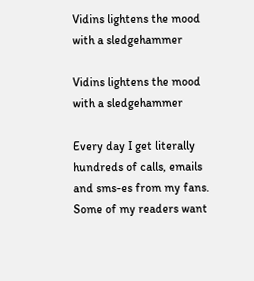Vidins lightens the mood with a sledgehammer

Vidins lightens the mood with a sledgehammer

Every day I get literally hundreds of calls, emails and sms-es from my fans. Some of my readers want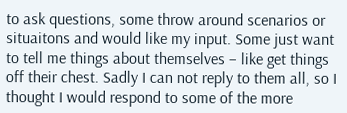to ask questions, some throw around scenarios or situaitons and would like my input. Some just want to tell me things about themselves – like get things off their chest. Sadly I can not reply to them all, so I thought I would respond to some of the more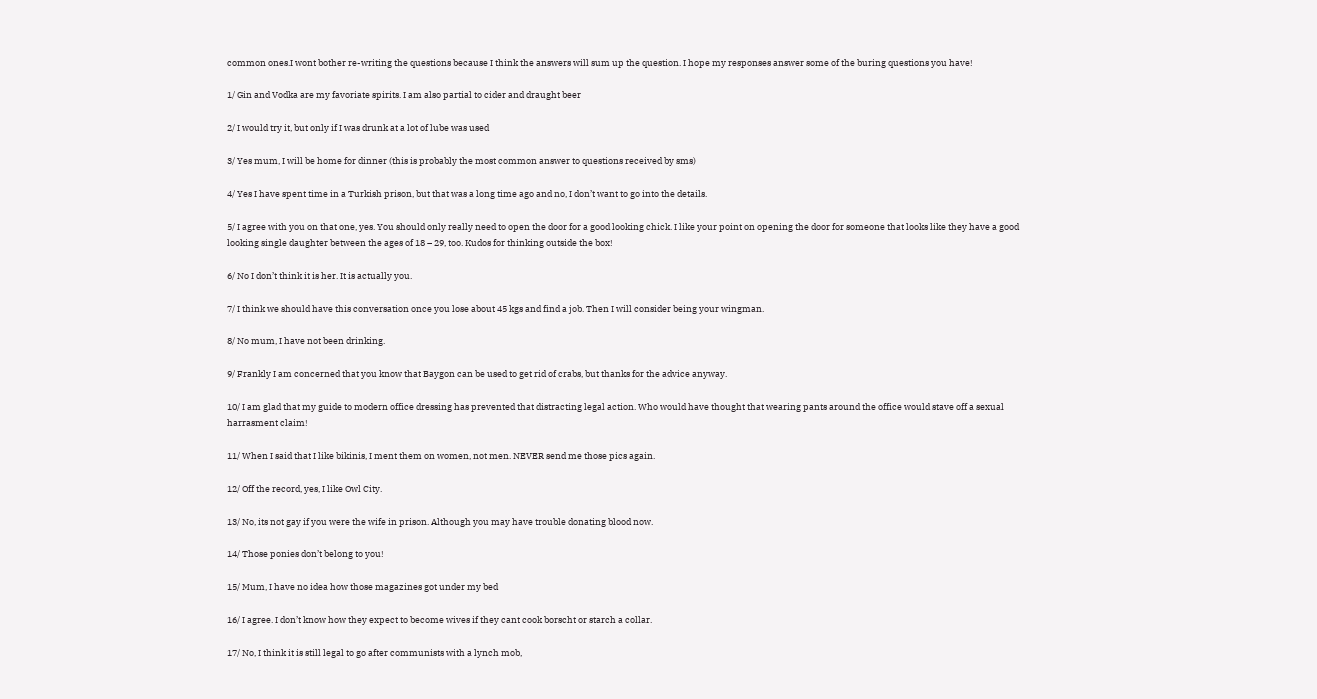common ones.I wont bother re-writing the questions because I think the answers will sum up the question. I hope my responses answer some of the buring questions you have!

1/ Gin and Vodka are my favoriate spirits. I am also partial to cider and draught beer

2/ I would try it, but only if I was drunk at a lot of lube was used

3/ Yes mum, I will be home for dinner (this is probably the most common answer to questions received by sms)

4/ Yes I have spent time in a Turkish prison, but that was a long time ago and no, I don’t want to go into the details.

5/ I agree with you on that one, yes. You should only really need to open the door for a good looking chick. I like your point on opening the door for someone that looks like they have a good looking single daughter between the ages of 18 – 29, too. Kudos for thinking outside the box!

6/ No I don’t think it is her. It is actually you.

7/ I think we should have this conversation once you lose about 45 kgs and find a job. Then I will consider being your wingman.

8/ No mum, I have not been drinking.

9/ Frankly I am concerned that you know that Baygon can be used to get rid of crabs, but thanks for the advice anyway.

10/ I am glad that my guide to modern office dressing has prevented that distracting legal action. Who would have thought that wearing pants around the office would stave off a sexual harrasment claim!

11/ When I said that I like bikinis, I ment them on women, not men. NEVER send me those pics again.

12/ Off the record, yes, I like Owl City.

13/ No, its not gay if you were the wife in prison. Although you may have trouble donating blood now.

14/ Those ponies don’t belong to you!

15/ Mum, I have no idea how those magazines got under my bed

16/ I agree. I don’t know how they expect to become wives if they cant cook borscht or starch a collar.

17/ No, I think it is still legal to go after communists with a lynch mob,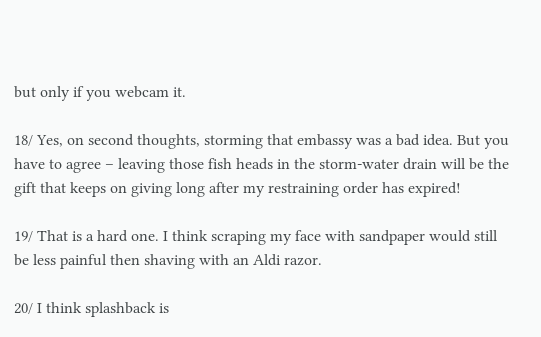but only if you webcam it.

18/ Yes, on second thoughts, storming that embassy was a bad idea. But you have to agree – leaving those fish heads in the storm-water drain will be the gift that keeps on giving long after my restraining order has expired!

19/ That is a hard one. I think scraping my face with sandpaper would still be less painful then shaving with an Aldi razor.

20/ I think splashback is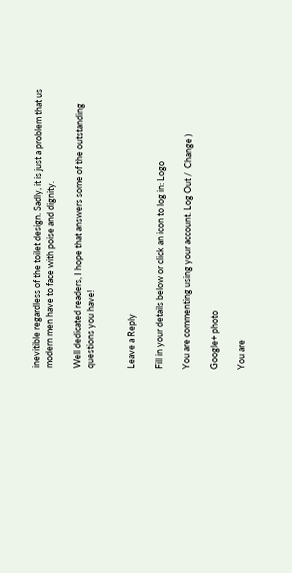inevitible regardless of the toilet design. Sadly, it is just a problem that us modern men have to face with poise and dignity.

Well dedicated readers, I hope that answers some of the outstanding questions you have!


Leave a Reply

Fill in your details below or click an icon to log in: Logo

You are commenting using your account. Log Out /  Change )

Google+ photo

You are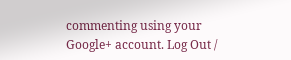commenting using your Google+ account. Log Out /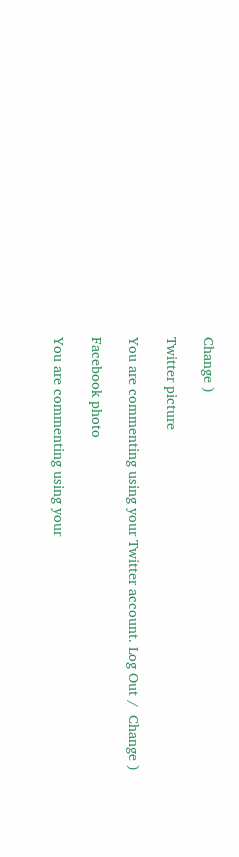Change )

Twitter picture

You are commenting using your Twitter account. Log Out /  Change )

Facebook photo

You are commenting using your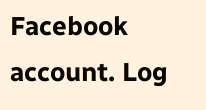Facebook account. Log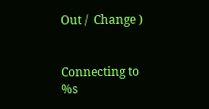Out /  Change )


Connecting to %s